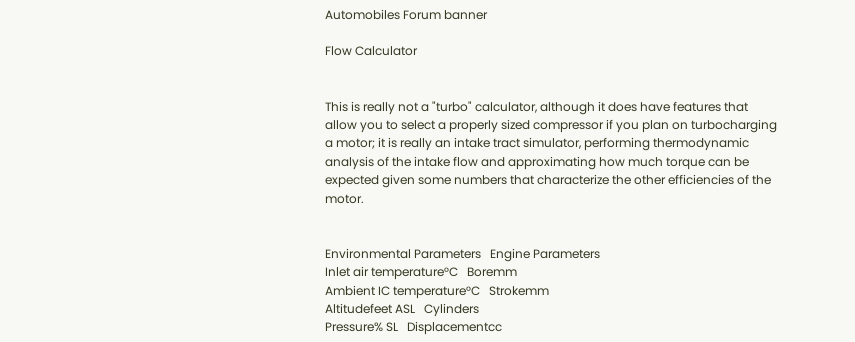Automobiles Forum banner

Flow Calculator


This is really not a "turbo" calculator, although it does have features that allow you to select a properly sized compressor if you plan on turbocharging a motor; it is really an intake tract simulator, performing thermodynamic analysis of the intake flow and approximating how much torque can be expected given some numbers that characterize the other efficiencies of the motor.


Environmental Parameters   Engine Parameters
Inlet air temperature°C   Boremm
Ambient IC temperature°C   Strokemm
Altitudefeet ASL   Cylinders
Pressure% SL   Displacementcc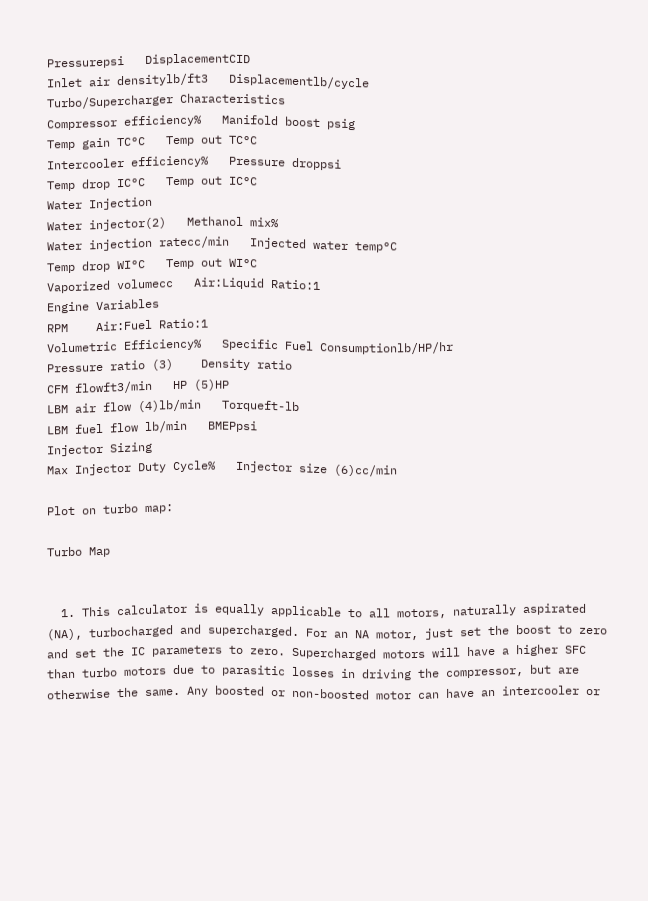Pressurepsi   DisplacementCID
Inlet air densitylb/ft3   Displacementlb/cycle
Turbo/Supercharger Characteristics
Compressor efficiency%   Manifold boost psig
Temp gain TC°C   Temp out TC°C
Intercooler efficiency%   Pressure droppsi
Temp drop IC°C   Temp out IC°C
Water Injection
Water injector(2)   Methanol mix%
Water injection ratecc/min   Injected water temp°C
Temp drop WI°C   Temp out WI°C
Vaporized volumecc   Air:Liquid Ratio:1
Engine Variables
RPM    Air:Fuel Ratio:1
Volumetric Efficiency%   Specific Fuel Consumptionlb/HP/hr
Pressure ratio (3)    Density ratio
CFM flowft3/min   HP (5)HP
LBM air flow (4)lb/min   Torqueft-lb
LBM fuel flow lb/min   BMEPpsi
Injector Sizing
Max Injector Duty Cycle%   Injector size (6)cc/min

Plot on turbo map:

Turbo Map


  1. This calculator is equally applicable to all motors, naturally aspirated (NA), turbocharged and supercharged. For an NA motor, just set the boost to zero and set the IC parameters to zero. Supercharged motors will have a higher SFC than turbo motors due to parasitic losses in driving the compressor, but are otherwise the same. Any boosted or non-boosted motor can have an intercooler or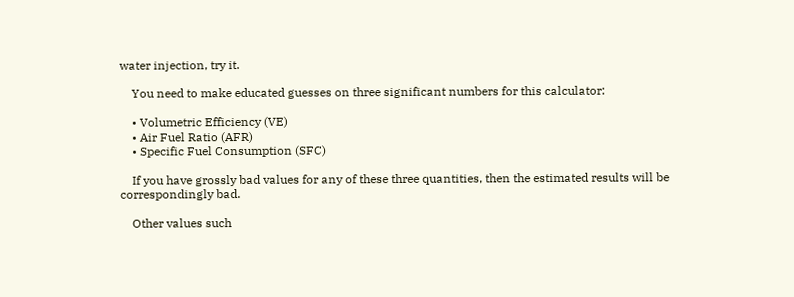water injection, try it.

    You need to make educated guesses on three significant numbers for this calculator:

    • Volumetric Efficiency (VE)
    • Air Fuel Ratio (AFR)
    • Specific Fuel Consumption (SFC)

    If you have grossly bad values for any of these three quantities, then the estimated results will be correspondingly bad.

    Other values such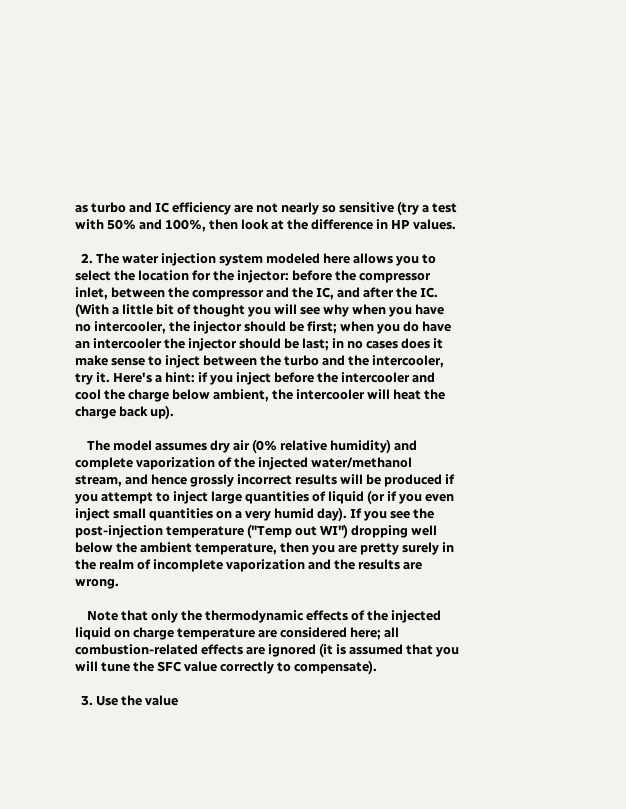as turbo and IC efficiency are not nearly so sensitive (try a test with 50% and 100%, then look at the difference in HP values.

  2. The water injection system modeled here allows you to select the location for the injector: before the compressor inlet, between the compressor and the IC, and after the IC. (With a little bit of thought you will see why when you have no intercooler, the injector should be first; when you do have an intercooler the injector should be last; in no cases does it make sense to inject between the turbo and the intercooler, try it. Here's a hint: if you inject before the intercooler and cool the charge below ambient, the intercooler will heat the charge back up).

    The model assumes dry air (0% relative humidity) and complete vaporization of the injected water/methanol stream, and hence grossly incorrect results will be produced if you attempt to inject large quantities of liquid (or if you even inject small quantities on a very humid day). If you see the post-injection temperature ("Temp out WI") dropping well below the ambient temperature, then you are pretty surely in the realm of incomplete vaporization and the results are wrong.

    Note that only the thermodynamic effects of the injected liquid on charge temperature are considered here; all combustion-related effects are ignored (it is assumed that you will tune the SFC value correctly to compensate).

  3. Use the value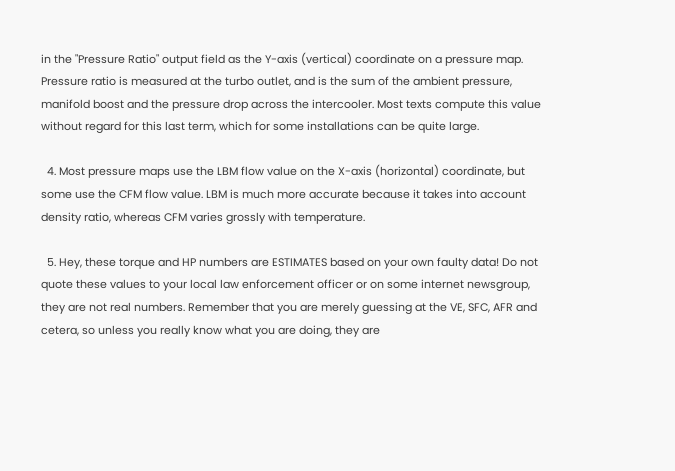in the "Pressure Ratio" output field as the Y-axis (vertical) coordinate on a pressure map. Pressure ratio is measured at the turbo outlet, and is the sum of the ambient pressure, manifold boost and the pressure drop across the intercooler. Most texts compute this value without regard for this last term, which for some installations can be quite large.

  4. Most pressure maps use the LBM flow value on the X-axis (horizontal) coordinate, but some use the CFM flow value. LBM is much more accurate because it takes into account density ratio, whereas CFM varies grossly with temperature.

  5. Hey, these torque and HP numbers are ESTIMATES based on your own faulty data! Do not quote these values to your local law enforcement officer or on some internet newsgroup, they are not real numbers. Remember that you are merely guessing at the VE, SFC, AFR and cetera, so unless you really know what you are doing, they are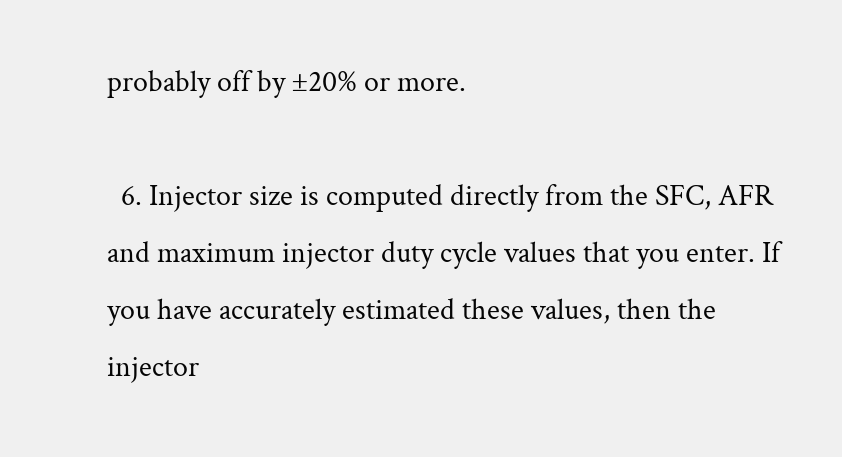probably off by ±20% or more.

  6. Injector size is computed directly from the SFC, AFR and maximum injector duty cycle values that you enter. If you have accurately estimated these values, then the injector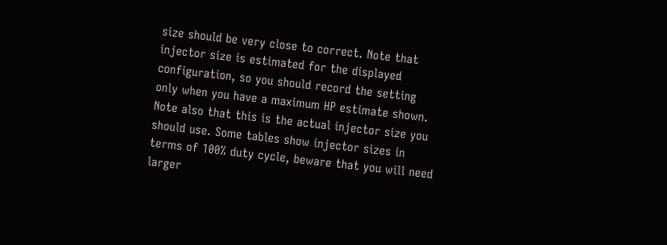size should be very close to correct. Note that injector size is estimated for the displayed configuration, so you should record the setting only when you have a maximum HP estimate shown. Note also that this is the actual injector size you should use. Some tables show injector sizes in terms of 100% duty cycle, beware that you will need larger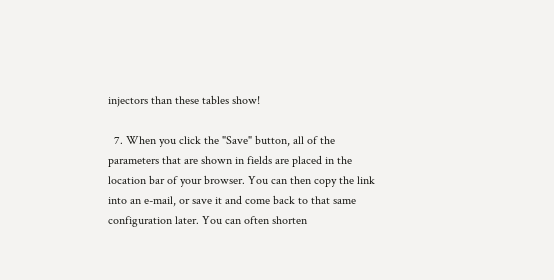injectors than these tables show!

  7. When you click the "Save" button, all of the parameters that are shown in fields are placed in the location bar of your browser. You can then copy the link into an e-mail, or save it and come back to that same configuration later. You can often shorten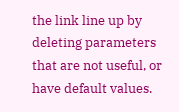the link line up by deleting parameters that are not useful, or have default values.